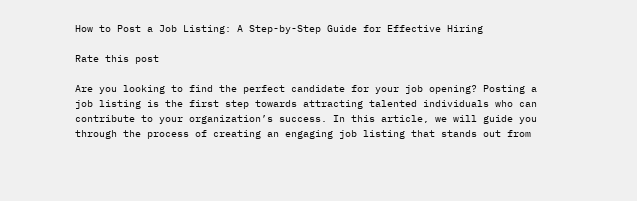How to Post a Job Listing: A Step-by-Step Guide for Effective Hiring

Rate this post

Are you looking to find the perfect candidate for your job opening? Posting a job listing is the first step towards attracting talented individuals who can contribute to your organization’s success. In this article, we will guide you through the process of creating an engaging job listing that stands out from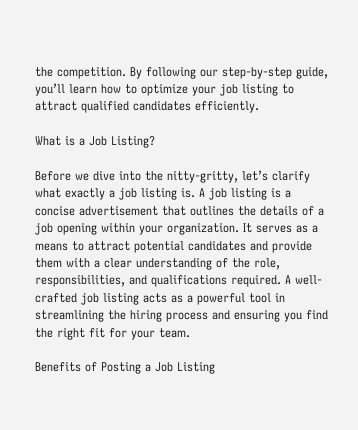the competition. By following our step-by-step guide, you’ll learn how to optimize your job listing to attract qualified candidates efficiently.

What is a Job Listing?

Before we dive into the nitty-gritty, let’s clarify what exactly a job listing is. A job listing is a concise advertisement that outlines the details of a job opening within your organization. It serves as a means to attract potential candidates and provide them with a clear understanding of the role, responsibilities, and qualifications required. A well-crafted job listing acts as a powerful tool in streamlining the hiring process and ensuring you find the right fit for your team.

Benefits of Posting a Job Listing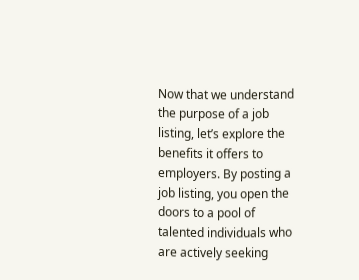Now that we understand the purpose of a job listing, let’s explore the benefits it offers to employers. By posting a job listing, you open the doors to a pool of talented individuals who are actively seeking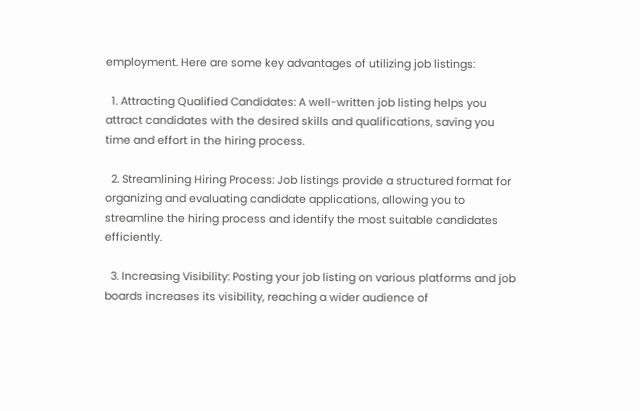employment. Here are some key advantages of utilizing job listings:

  1. Attracting Qualified Candidates: A well-written job listing helps you attract candidates with the desired skills and qualifications, saving you time and effort in the hiring process.

  2. Streamlining Hiring Process: Job listings provide a structured format for organizing and evaluating candidate applications, allowing you to streamline the hiring process and identify the most suitable candidates efficiently.

  3. Increasing Visibility: Posting your job listing on various platforms and job boards increases its visibility, reaching a wider audience of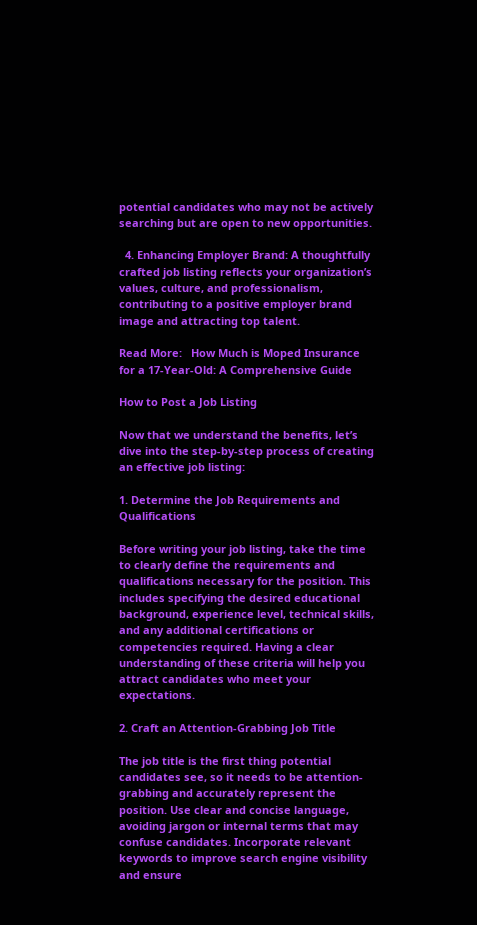potential candidates who may not be actively searching but are open to new opportunities.

  4. Enhancing Employer Brand: A thoughtfully crafted job listing reflects your organization’s values, culture, and professionalism, contributing to a positive employer brand image and attracting top talent.

Read More:   How Much is Moped Insurance for a 17-Year-Old: A Comprehensive Guide

How to Post a Job Listing

Now that we understand the benefits, let’s dive into the step-by-step process of creating an effective job listing:

1. Determine the Job Requirements and Qualifications

Before writing your job listing, take the time to clearly define the requirements and qualifications necessary for the position. This includes specifying the desired educational background, experience level, technical skills, and any additional certifications or competencies required. Having a clear understanding of these criteria will help you attract candidates who meet your expectations.

2. Craft an Attention-Grabbing Job Title

The job title is the first thing potential candidates see, so it needs to be attention-grabbing and accurately represent the position. Use clear and concise language, avoiding jargon or internal terms that may confuse candidates. Incorporate relevant keywords to improve search engine visibility and ensure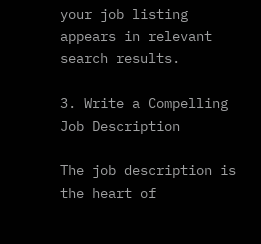your job listing appears in relevant search results.

3. Write a Compelling Job Description

The job description is the heart of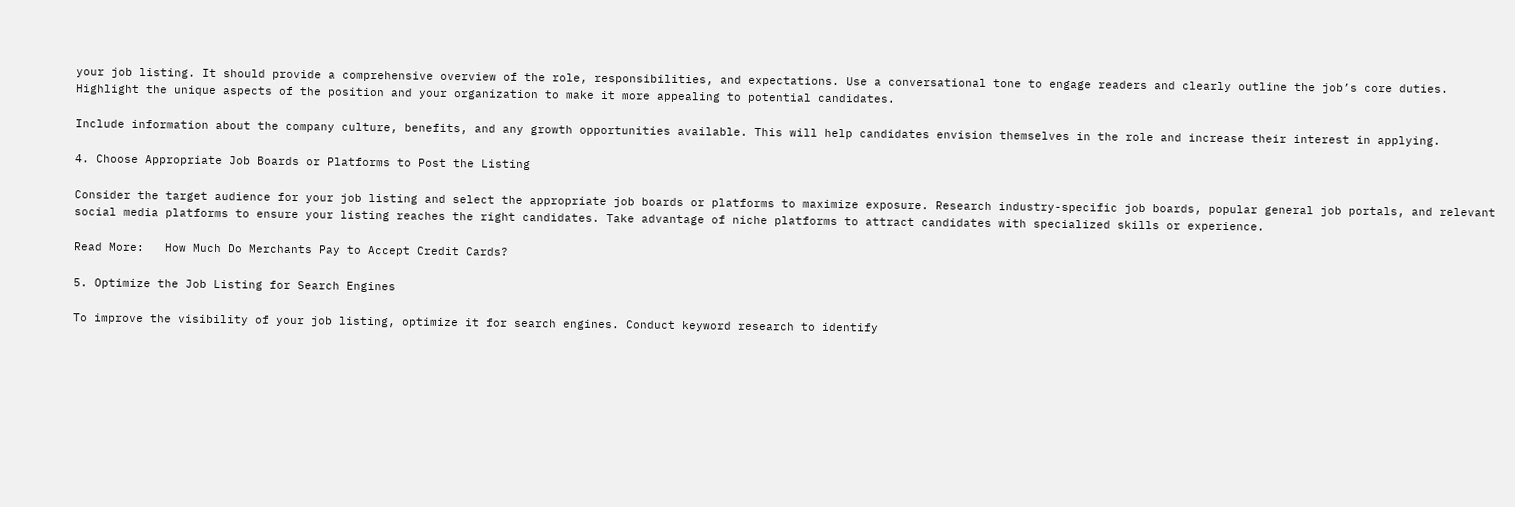your job listing. It should provide a comprehensive overview of the role, responsibilities, and expectations. Use a conversational tone to engage readers and clearly outline the job’s core duties. Highlight the unique aspects of the position and your organization to make it more appealing to potential candidates.

Include information about the company culture, benefits, and any growth opportunities available. This will help candidates envision themselves in the role and increase their interest in applying.

4. Choose Appropriate Job Boards or Platforms to Post the Listing

Consider the target audience for your job listing and select the appropriate job boards or platforms to maximize exposure. Research industry-specific job boards, popular general job portals, and relevant social media platforms to ensure your listing reaches the right candidates. Take advantage of niche platforms to attract candidates with specialized skills or experience.

Read More:   How Much Do Merchants Pay to Accept Credit Cards?

5. Optimize the Job Listing for Search Engines

To improve the visibility of your job listing, optimize it for search engines. Conduct keyword research to identify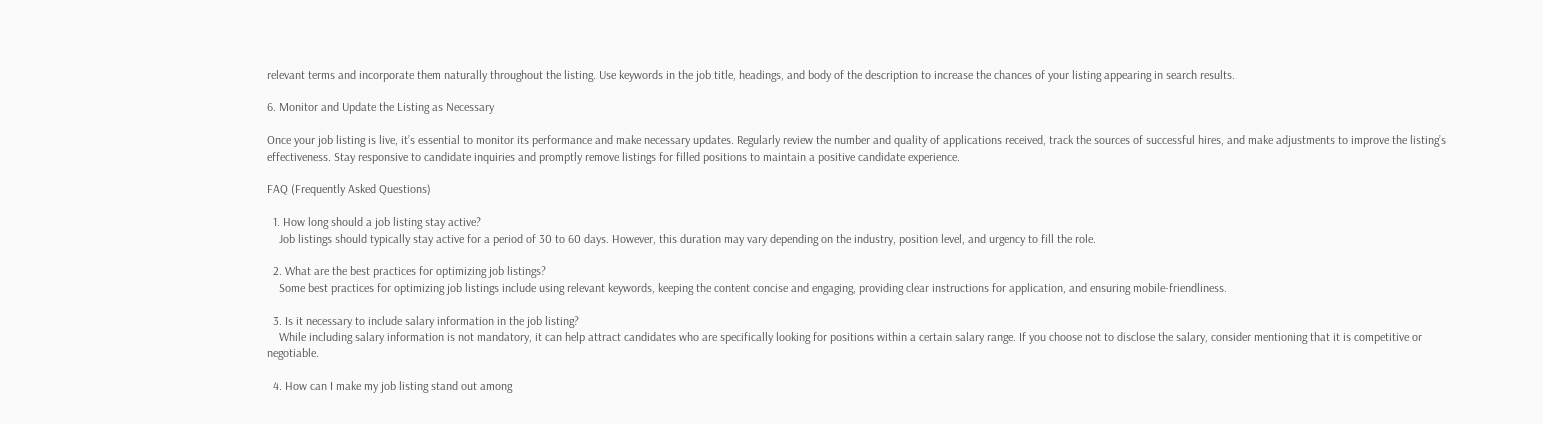relevant terms and incorporate them naturally throughout the listing. Use keywords in the job title, headings, and body of the description to increase the chances of your listing appearing in search results.

6. Monitor and Update the Listing as Necessary

Once your job listing is live, it’s essential to monitor its performance and make necessary updates. Regularly review the number and quality of applications received, track the sources of successful hires, and make adjustments to improve the listing’s effectiveness. Stay responsive to candidate inquiries and promptly remove listings for filled positions to maintain a positive candidate experience.

FAQ (Frequently Asked Questions)

  1. How long should a job listing stay active?
    Job listings should typically stay active for a period of 30 to 60 days. However, this duration may vary depending on the industry, position level, and urgency to fill the role.

  2. What are the best practices for optimizing job listings?
    Some best practices for optimizing job listings include using relevant keywords, keeping the content concise and engaging, providing clear instructions for application, and ensuring mobile-friendliness.

  3. Is it necessary to include salary information in the job listing?
    While including salary information is not mandatory, it can help attract candidates who are specifically looking for positions within a certain salary range. If you choose not to disclose the salary, consider mentioning that it is competitive or negotiable.

  4. How can I make my job listing stand out among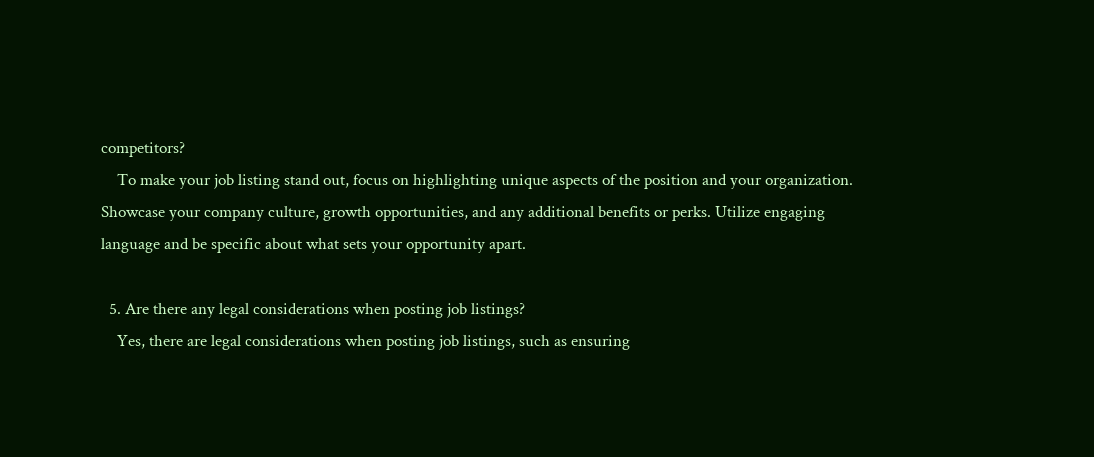competitors?
    To make your job listing stand out, focus on highlighting unique aspects of the position and your organization. Showcase your company culture, growth opportunities, and any additional benefits or perks. Utilize engaging language and be specific about what sets your opportunity apart.

  5. Are there any legal considerations when posting job listings?
    Yes, there are legal considerations when posting job listings, such as ensuring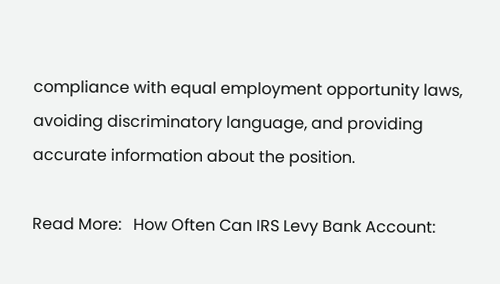compliance with equal employment opportunity laws, avoiding discriminatory language, and providing accurate information about the position.

Read More:   How Often Can IRS Levy Bank Account: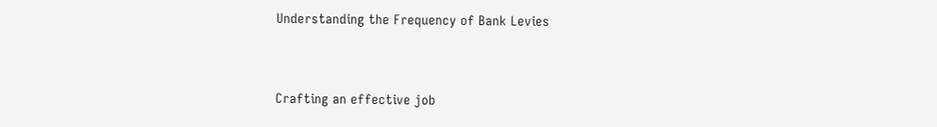Understanding the Frequency of Bank Levies


Crafting an effective job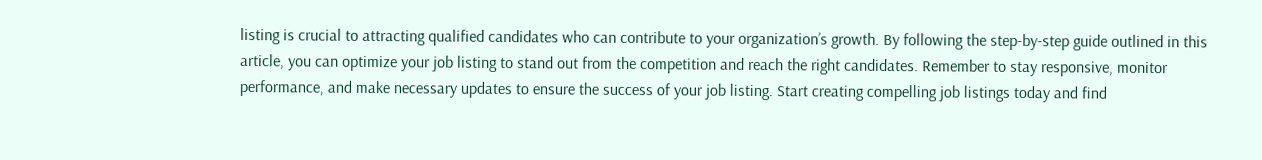listing is crucial to attracting qualified candidates who can contribute to your organization’s growth. By following the step-by-step guide outlined in this article, you can optimize your job listing to stand out from the competition and reach the right candidates. Remember to stay responsive, monitor performance, and make necessary updates to ensure the success of your job listing. Start creating compelling job listings today and find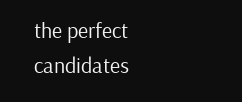the perfect candidates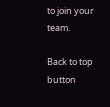to join your team.

Back to top button